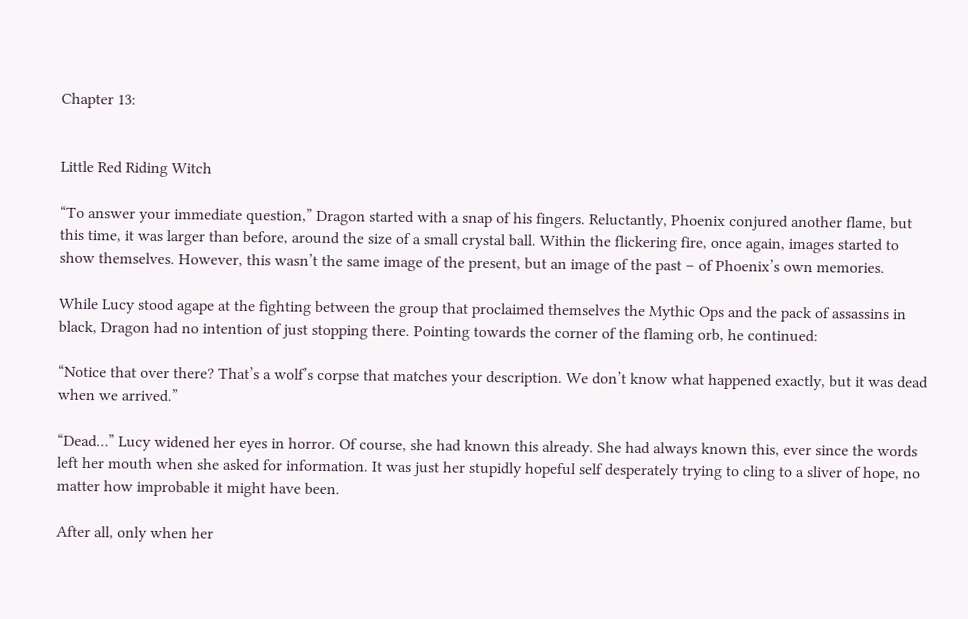Chapter 13:


Little Red Riding Witch

“To answer your immediate question,” Dragon started with a snap of his fingers. Reluctantly, Phoenix conjured another flame, but this time, it was larger than before, around the size of a small crystal ball. Within the flickering fire, once again, images started to show themselves. However, this wasn’t the same image of the present, but an image of the past – of Phoenix’s own memories.

While Lucy stood agape at the fighting between the group that proclaimed themselves the Mythic Ops and the pack of assassins in black, Dragon had no intention of just stopping there. Pointing towards the corner of the flaming orb, he continued:

“Notice that over there? That’s a wolf’s corpse that matches your description. We don’t know what happened exactly, but it was dead when we arrived.”

“Dead…” Lucy widened her eyes in horror. Of course, she had known this already. She had always known this, ever since the words left her mouth when she asked for information. It was just her stupidly hopeful self desperately trying to cling to a sliver of hope, no matter how improbable it might have been.

After all, only when her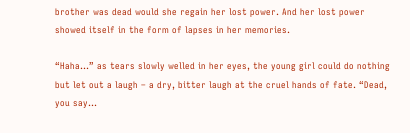brother was dead would she regain her lost power. And her lost power showed itself in the form of lapses in her memories.

“Haha…” as tears slowly welled in her eyes, the young girl could do nothing but let out a laugh – a dry, bitter laugh at the cruel hands of fate. “Dead, you say…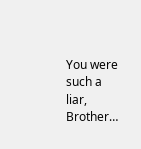You were such a liar, Brother…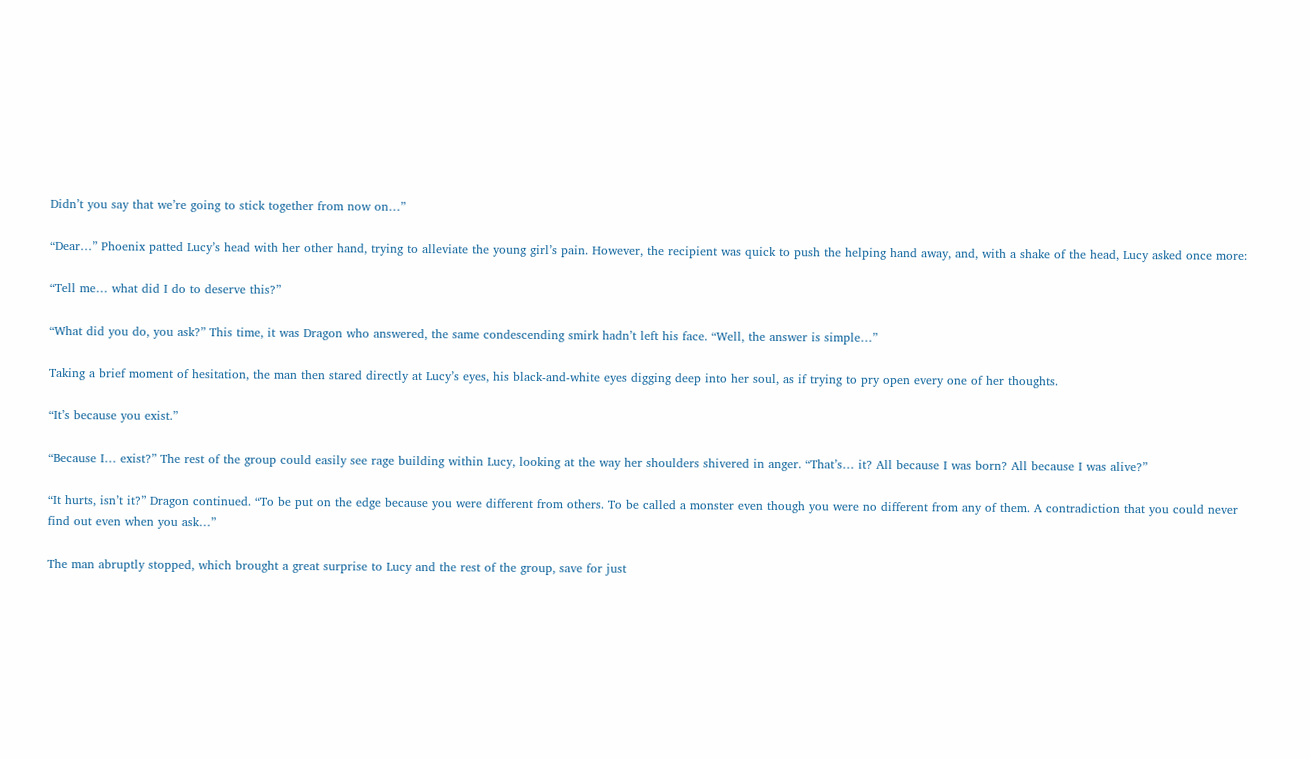Didn’t you say that we’re going to stick together from now on…”

“Dear…” Phoenix patted Lucy’s head with her other hand, trying to alleviate the young girl’s pain. However, the recipient was quick to push the helping hand away, and, with a shake of the head, Lucy asked once more:

“Tell me… what did I do to deserve this?”

“What did you do, you ask?” This time, it was Dragon who answered, the same condescending smirk hadn’t left his face. “Well, the answer is simple…”

Taking a brief moment of hesitation, the man then stared directly at Lucy’s eyes, his black-and-white eyes digging deep into her soul, as if trying to pry open every one of her thoughts.

“It’s because you exist.”

“Because I… exist?” The rest of the group could easily see rage building within Lucy, looking at the way her shoulders shivered in anger. “That’s… it? All because I was born? All because I was alive?”

“It hurts, isn’t it?” Dragon continued. “To be put on the edge because you were different from others. To be called a monster even though you were no different from any of them. A contradiction that you could never find out even when you ask…”

The man abruptly stopped, which brought a great surprise to Lucy and the rest of the group, save for just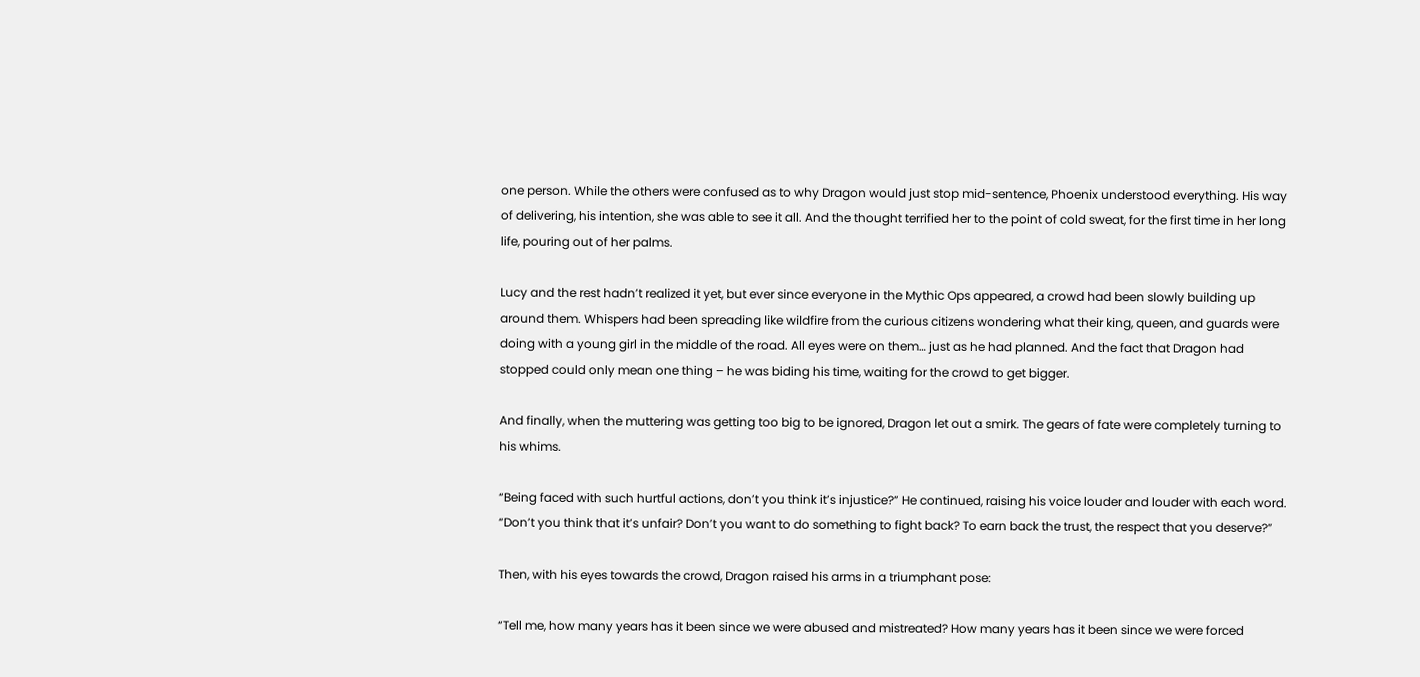one person. While the others were confused as to why Dragon would just stop mid-sentence, Phoenix understood everything. His way of delivering, his intention, she was able to see it all. And the thought terrified her to the point of cold sweat, for the first time in her long life, pouring out of her palms.

Lucy and the rest hadn’t realized it yet, but ever since everyone in the Mythic Ops appeared, a crowd had been slowly building up around them. Whispers had been spreading like wildfire from the curious citizens wondering what their king, queen, and guards were doing with a young girl in the middle of the road. All eyes were on them… just as he had planned. And the fact that Dragon had stopped could only mean one thing – he was biding his time, waiting for the crowd to get bigger.

And finally, when the muttering was getting too big to be ignored, Dragon let out a smirk. The gears of fate were completely turning to his whims.

“Being faced with such hurtful actions, don’t you think it’s injustice?” He continued, raising his voice louder and louder with each word. “Don’t you think that it’s unfair? Don’t you want to do something to fight back? To earn back the trust, the respect that you deserve?”

Then, with his eyes towards the crowd, Dragon raised his arms in a triumphant pose:

“Tell me, how many years has it been since we were abused and mistreated? How many years has it been since we were forced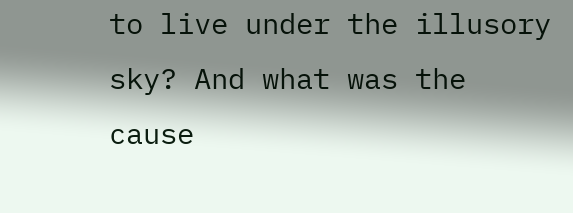to live under the illusory sky? And what was the cause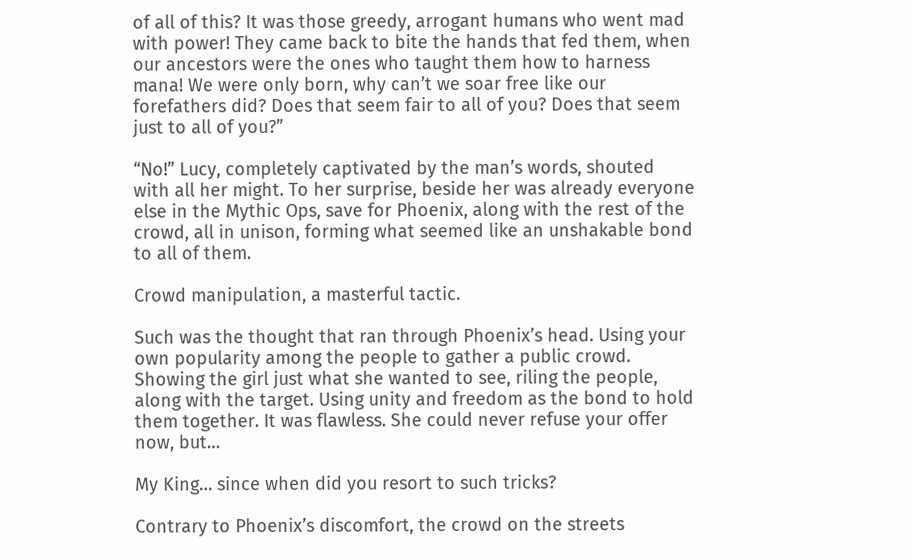of all of this? It was those greedy, arrogant humans who went mad with power! They came back to bite the hands that fed them, when our ancestors were the ones who taught them how to harness mana! We were only born, why can’t we soar free like our forefathers did? Does that seem fair to all of you? Does that seem just to all of you?”

“No!” Lucy, completely captivated by the man’s words, shouted with all her might. To her surprise, beside her was already everyone else in the Mythic Ops, save for Phoenix, along with the rest of the crowd, all in unison, forming what seemed like an unshakable bond to all of them.

Crowd manipulation, a masterful tactic.

Such was the thought that ran through Phoenix’s head. Using your own popularity among the people to gather a public crowd. Showing the girl just what she wanted to see, riling the people, along with the target. Using unity and freedom as the bond to hold them together. It was flawless. She could never refuse your offer now, but…

My King… since when did you resort to such tricks?

Contrary to Phoenix’s discomfort, the crowd on the streets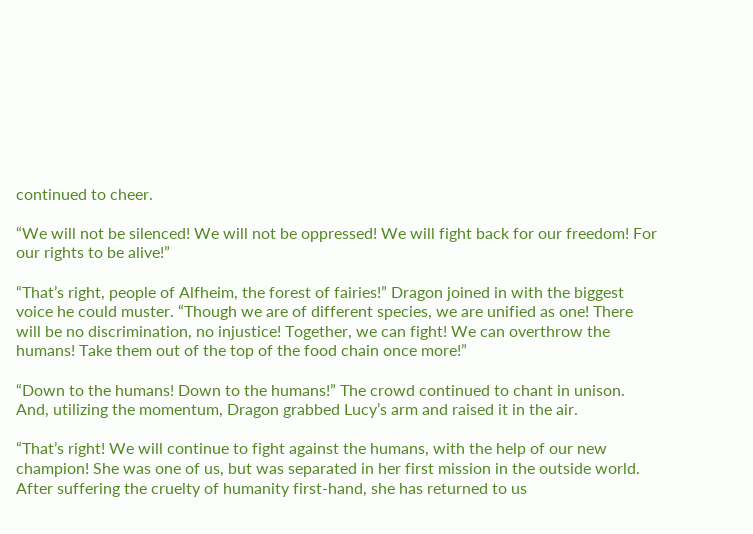continued to cheer.

“We will not be silenced! We will not be oppressed! We will fight back for our freedom! For our rights to be alive!”

“That’s right, people of Alfheim, the forest of fairies!” Dragon joined in with the biggest voice he could muster. “Though we are of different species, we are unified as one! There will be no discrimination, no injustice! Together, we can fight! We can overthrow the humans! Take them out of the top of the food chain once more!”

“Down to the humans! Down to the humans!” The crowd continued to chant in unison. And, utilizing the momentum, Dragon grabbed Lucy’s arm and raised it in the air.

“That’s right! We will continue to fight against the humans, with the help of our new champion! She was one of us, but was separated in her first mission in the outside world. After suffering the cruelty of humanity first-hand, she has returned to us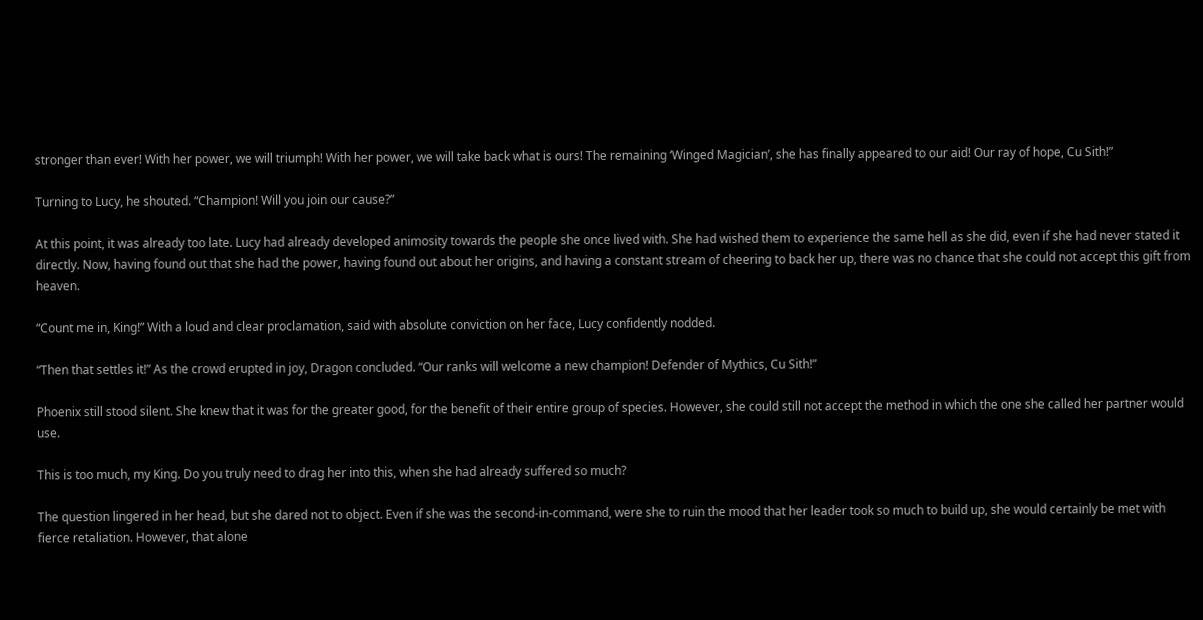stronger than ever! With her power, we will triumph! With her power, we will take back what is ours! The remaining ‘Winged Magician’, she has finally appeared to our aid! Our ray of hope, Cu Sith!”

Turning to Lucy, he shouted. “Champion! Will you join our cause?”

At this point, it was already too late. Lucy had already developed animosity towards the people she once lived with. She had wished them to experience the same hell as she did, even if she had never stated it directly. Now, having found out that she had the power, having found out about her origins, and having a constant stream of cheering to back her up, there was no chance that she could not accept this gift from heaven.

“Count me in, King!” With a loud and clear proclamation, said with absolute conviction on her face, Lucy confidently nodded.

“Then that settles it!” As the crowd erupted in joy, Dragon concluded. “Our ranks will welcome a new champion! Defender of Mythics, Cu Sith!”

Phoenix still stood silent. She knew that it was for the greater good, for the benefit of their entire group of species. However, she could still not accept the method in which the one she called her partner would use.

This is too much, my King. Do you truly need to drag her into this, when she had already suffered so much?

The question lingered in her head, but she dared not to object. Even if she was the second-in-command, were she to ruin the mood that her leader took so much to build up, she would certainly be met with fierce retaliation. However, that alone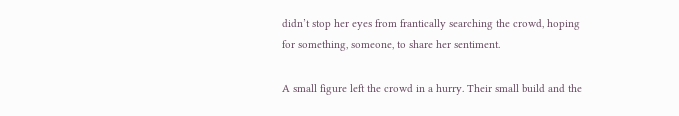didn’t stop her eyes from frantically searching the crowd, hoping for something, someone, to share her sentiment.

A small figure left the crowd in a hurry. Their small build and the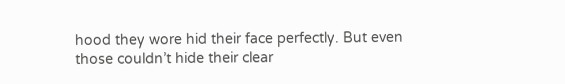hood they wore hid their face perfectly. But even those couldn’t hide their clear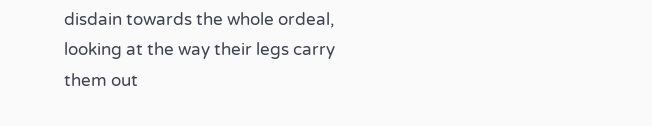disdain towards the whole ordeal, looking at the way their legs carry them out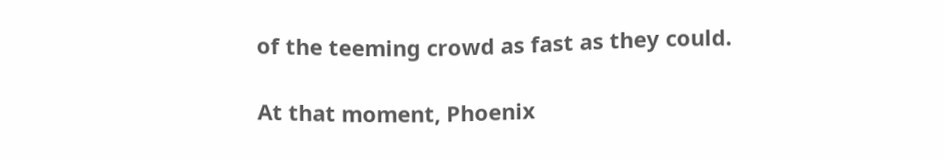of the teeming crowd as fast as they could.

At that moment, Phoenix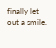finally let out a smile.